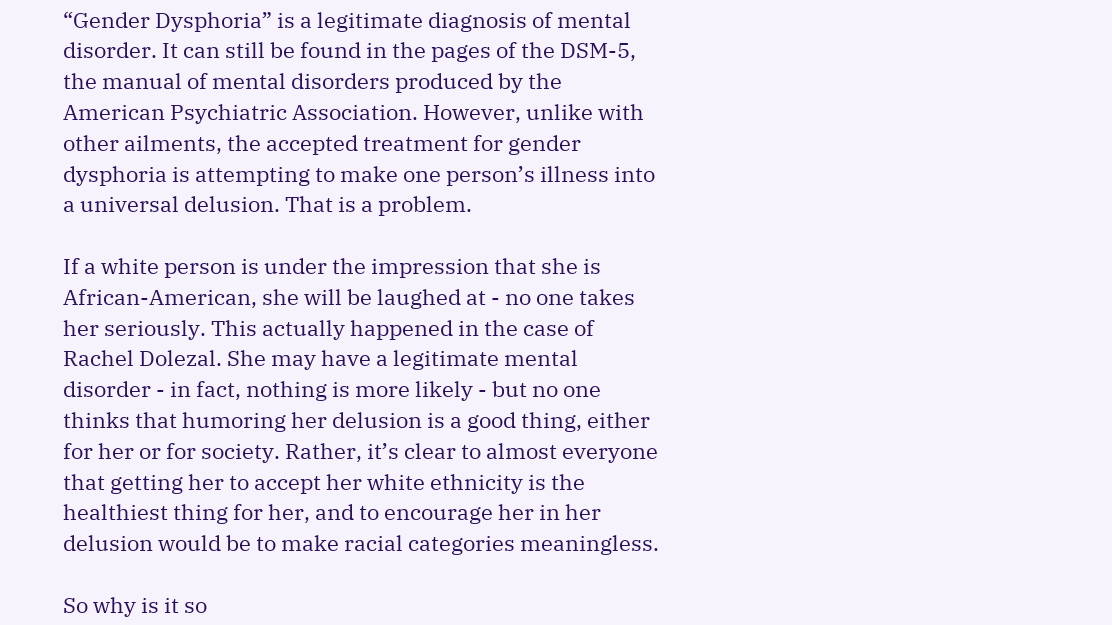“Gender Dysphoria” is a legitimate diagnosis of mental disorder. It can still be found in the pages of the DSM-5, the manual of mental disorders produced by the American Psychiatric Association. However, unlike with other ailments, the accepted treatment for gender dysphoria is attempting to make one person’s illness into a universal delusion. That is a problem.

If a white person is under the impression that she is African-American, she will be laughed at - no one takes her seriously. This actually happened in the case of Rachel Dolezal. She may have a legitimate mental disorder - in fact, nothing is more likely - but no one thinks that humoring her delusion is a good thing, either for her or for society. Rather, it’s clear to almost everyone that getting her to accept her white ethnicity is the healthiest thing for her, and to encourage her in her delusion would be to make racial categories meaningless.

So why is it so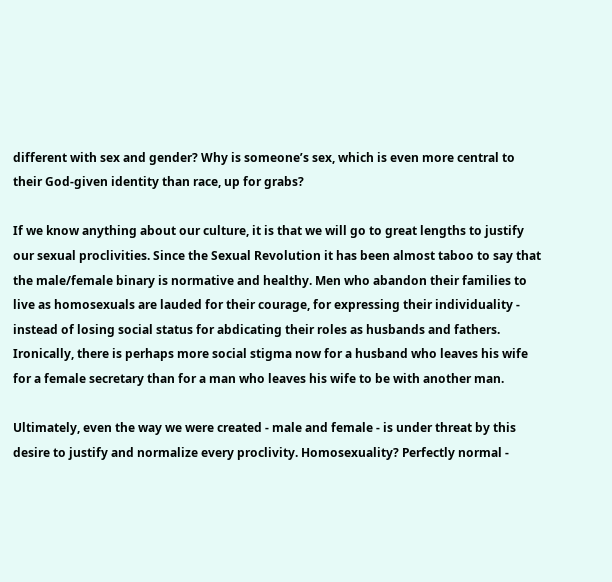different with sex and gender? Why is someone’s sex, which is even more central to their God-given identity than race, up for grabs?

If we know anything about our culture, it is that we will go to great lengths to justify our sexual proclivities. Since the Sexual Revolution it has been almost taboo to say that the male/female binary is normative and healthy. Men who abandon their families to live as homosexuals are lauded for their courage, for expressing their individuality - instead of losing social status for abdicating their roles as husbands and fathers. Ironically, there is perhaps more social stigma now for a husband who leaves his wife for a female secretary than for a man who leaves his wife to be with another man.

Ultimately, even the way we were created - male and female - is under threat by this desire to justify and normalize every proclivity. Homosexuality? Perfectly normal -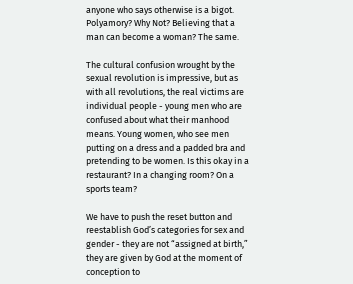anyone who says otherwise is a bigot. Polyamory? Why Not? Believing that a man can become a woman? The same.

The cultural confusion wrought by the sexual revolution is impressive, but as with all revolutions, the real victims are individual people - young men who are confused about what their manhood means. Young women, who see men putting on a dress and a padded bra and pretending to be women. Is this okay in a restaurant? In a changing room? On a sports team?

We have to push the reset button and reestablish God’s categories for sex and gender - they are not “assigned at birth,” they are given by God at the moment of conception to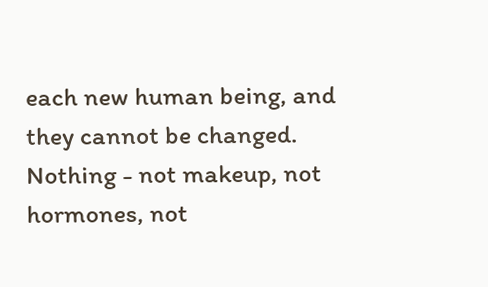each new human being, and they cannot be changed. Nothing - not makeup, not hormones, not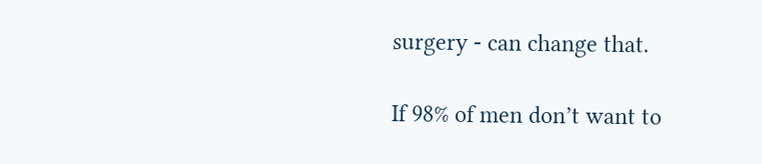surgery - can change that.

If 98% of men don’t want to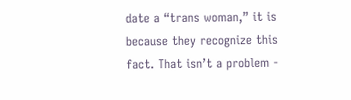date a “trans woman,” it is because they recognize this fact. That isn’t a problem -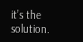it’s the solution.